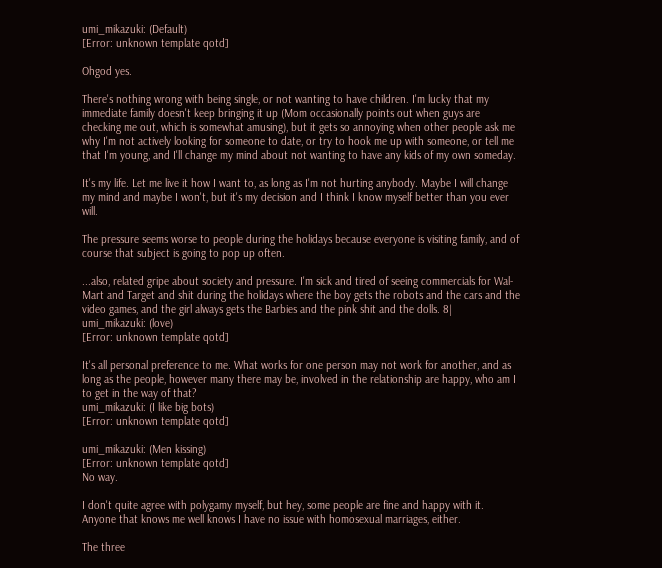umi_mikazuki: (Default)
[Error: unknown template qotd]

Ohgod yes.

There's nothing wrong with being single, or not wanting to have children. I'm lucky that my immediate family doesn't keep bringing it up (Mom occasionally points out when guys are checking me out, which is somewhat amusing), but it gets so annoying when other people ask me why I'm not actively looking for someone to date, or try to hook me up with someone, or tell me that I'm young, and I'll change my mind about not wanting to have any kids of my own someday.

It's my life. Let me live it how I want to, as long as I'm not hurting anybody. Maybe I will change my mind and maybe I won't, but it's my decision and I think I know myself better than you ever will.

The pressure seems worse to people during the holidays because everyone is visiting family, and of course that subject is going to pop up often.

...also, related gripe about society and pressure. I'm sick and tired of seeing commercials for Wal-Mart and Target and shit during the holidays where the boy gets the robots and the cars and the video games, and the girl always gets the Barbies and the pink shit and the dolls. 8|
umi_mikazuki: (love)
[Error: unknown template qotd]

It's all personal preference to me. What works for one person may not work for another, and as long as the people, however many there may be, involved in the relationship are happy, who am I to get in the way of that?
umi_mikazuki: (I like big bots)
[Error: unknown template qotd]

umi_mikazuki: (Men kissing)
[Error: unknown template qotd]
No way.

I don't quite agree with polygamy myself, but hey, some people are fine and happy with it. Anyone that knows me well knows I have no issue with homosexual marriages, either.

The three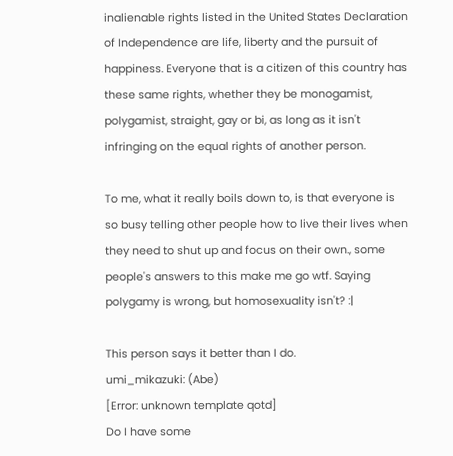inalienable rights listed in the United States Declaration of Independence are life, liberty and the pursuit of happiness. Everyone that is a citizen of this country has these same rights, whether they be monogamist, polygamist, straight, gay or bi, as long as it isn't infringing on the equal rights of another person.

To me, what it really boils down to, is that everyone is so busy telling other people how to live their lives when they need to shut up and focus on their own., some people's answers to this make me go wtf. Saying polygamy is wrong, but homosexuality isn't? :|

This person says it better than I do.
umi_mikazuki: (Abe)
[Error: unknown template qotd]
Do I have some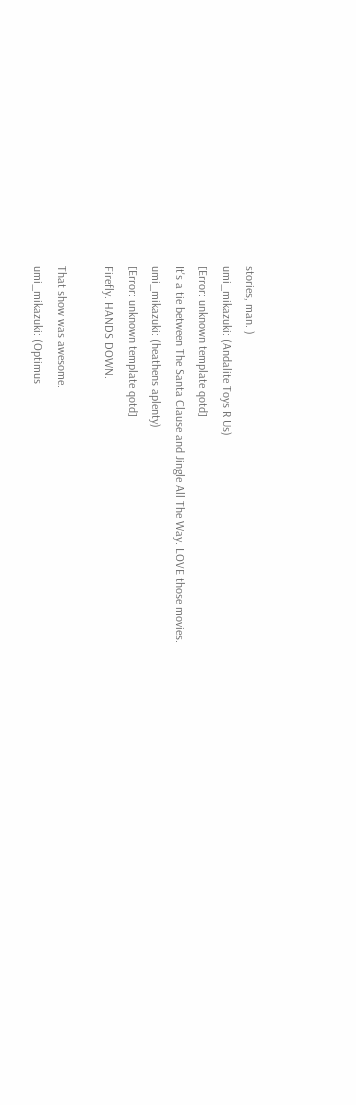stories, man. )
umi_mikazuki: (Andalite Toys R Us)
[Error: unknown template qotd]
It's a tie between The Santa Clause and Jingle All The Way. LOVE those movies.
umi_mikazuki: (heathens aplenty)
[Error: unknown template qotd]
Firefly. HANDS DOWN.

That show was awesome.
umi_mikazuki: (Optimus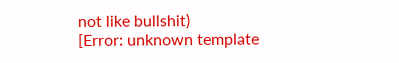not like bullshit)
[Error: unknown template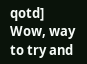qotd]
Wow, way to try and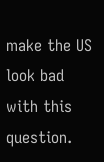make the US look bad with this question.